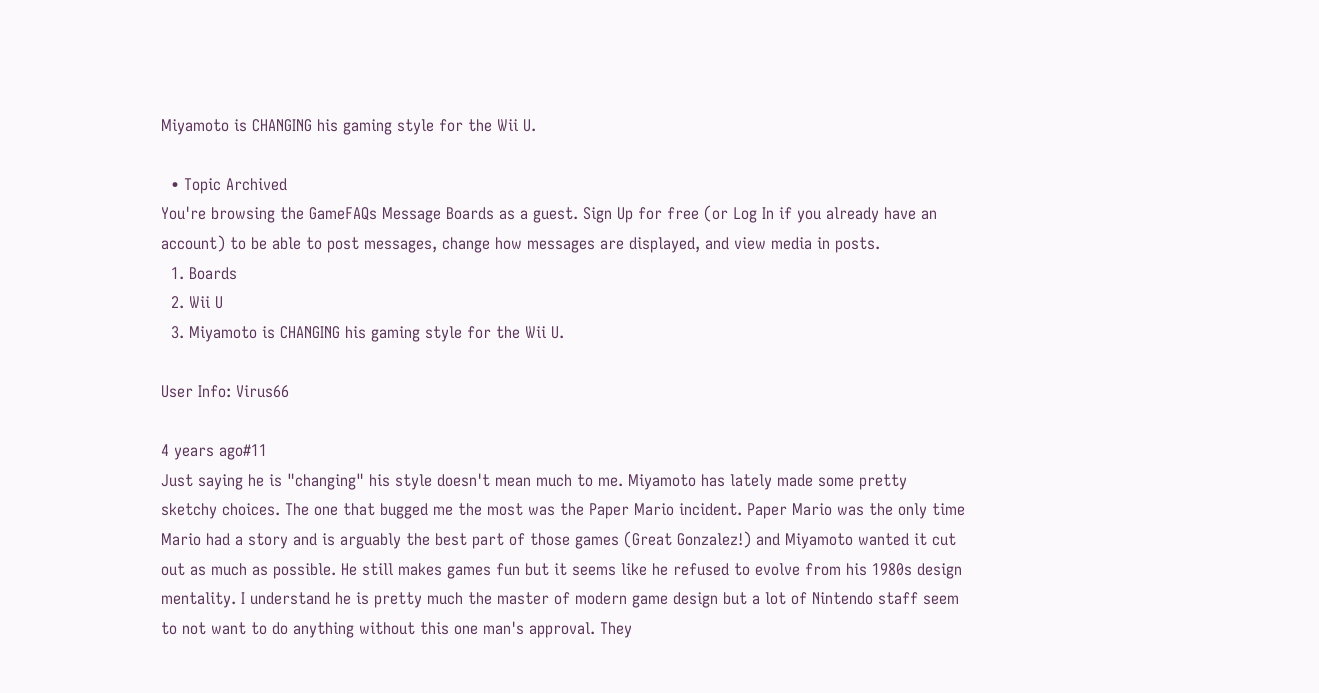Miyamoto is CHANGING his gaming style for the Wii U.

  • Topic Archived
You're browsing the GameFAQs Message Boards as a guest. Sign Up for free (or Log In if you already have an account) to be able to post messages, change how messages are displayed, and view media in posts.
  1. Boards
  2. Wii U
  3. Miyamoto is CHANGING his gaming style for the Wii U.

User Info: Virus66

4 years ago#11
Just saying he is "changing" his style doesn't mean much to me. Miyamoto has lately made some pretty sketchy choices. The one that bugged me the most was the Paper Mario incident. Paper Mario was the only time Mario had a story and is arguably the best part of those games (Great Gonzalez!) and Miyamoto wanted it cut out as much as possible. He still makes games fun but it seems like he refused to evolve from his 1980s design mentality. I understand he is pretty much the master of modern game design but a lot of Nintendo staff seem to not want to do anything without this one man's approval. They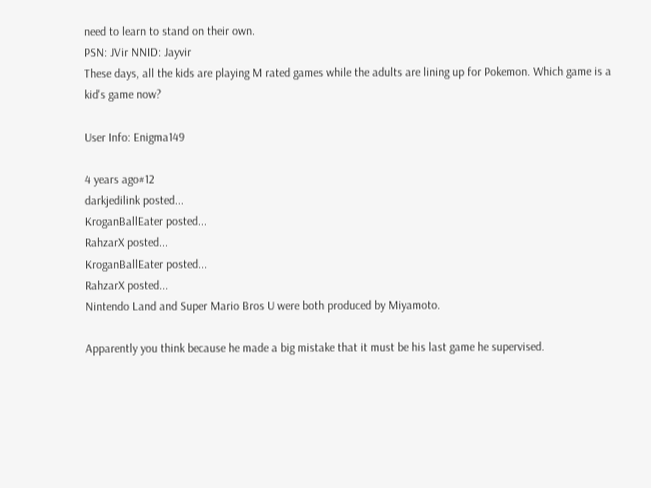need to learn to stand on their own.
PSN: JVir NNID: Jayvir
These days, all the kids are playing M rated games while the adults are lining up for Pokemon. Which game is a kid's game now?

User Info: Enigma149

4 years ago#12
darkjedilink posted...
KroganBallEater posted...
RahzarX posted...
KroganBallEater posted...
RahzarX posted...
Nintendo Land and Super Mario Bros U were both produced by Miyamoto.

Apparently you think because he made a big mistake that it must be his last game he supervised.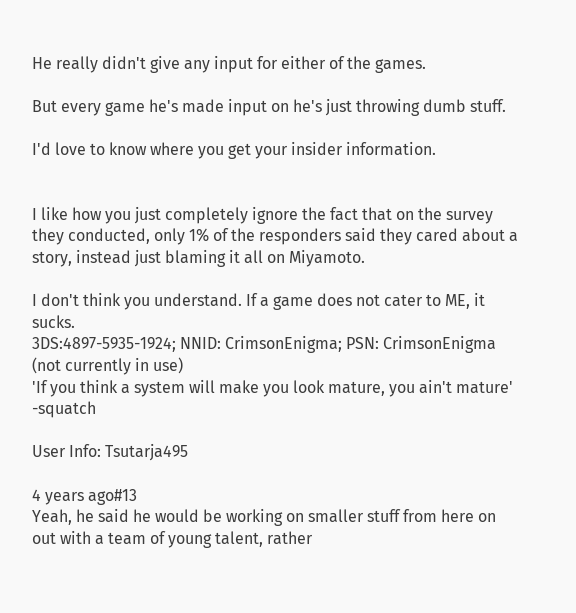He really didn't give any input for either of the games.

But every game he's made input on he's just throwing dumb stuff.

I'd love to know where you get your insider information.


I like how you just completely ignore the fact that on the survey they conducted, only 1% of the responders said they cared about a story, instead just blaming it all on Miyamoto.

I don't think you understand. If a game does not cater to ME, it sucks.
3DS:4897-5935-1924; NNID: CrimsonEnigma; PSN: CrimsonEnigma (not currently in use)
'If you think a system will make you look mature, you ain't mature' -squatch

User Info: Tsutarja495

4 years ago#13
Yeah, he said he would be working on smaller stuff from here on out with a team of young talent, rather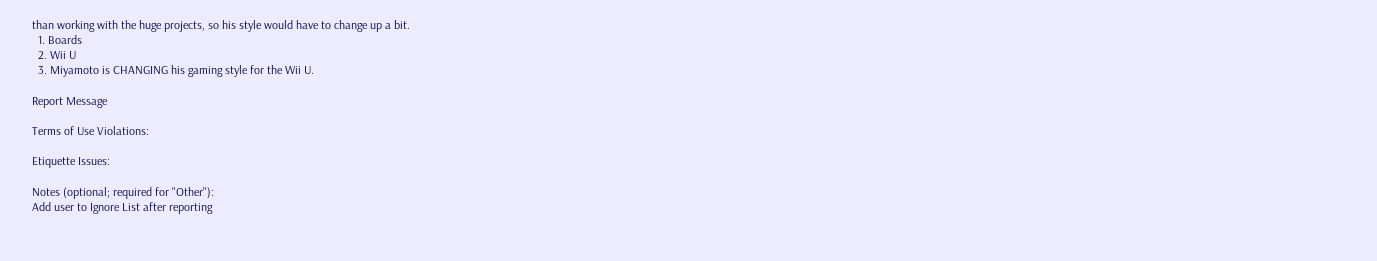than working with the huge projects, so his style would have to change up a bit.
  1. Boards
  2. Wii U
  3. Miyamoto is CHANGING his gaming style for the Wii U.

Report Message

Terms of Use Violations:

Etiquette Issues:

Notes (optional; required for "Other"):
Add user to Ignore List after reporting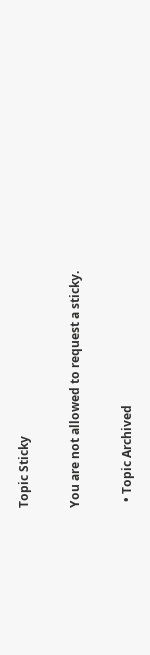Topic Sticky

You are not allowed to request a sticky.

  • Topic Archived